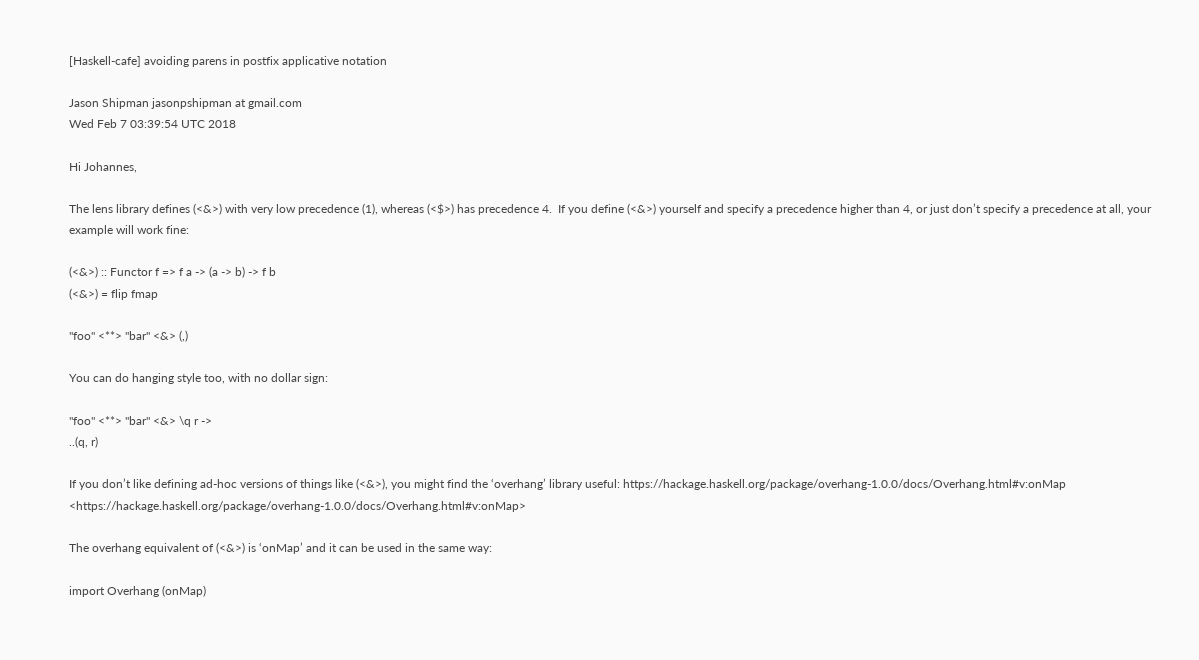[Haskell-cafe] avoiding parens in postfix applicative notation

Jason Shipman jasonpshipman at gmail.com
Wed Feb 7 03:39:54 UTC 2018

Hi Johannes,

The lens library defines (<&>) with very low precedence (1), whereas (<$>) has precedence 4.  If you define (<&>) yourself and specify a precedence higher than 4, or just don’t specify a precedence at all, your example will work fine:

(<&>) :: Functor f => f a -> (a -> b) -> f b
(<&>) = flip fmap

"foo" <**> "bar" <&> (,)

You can do hanging style too, with no dollar sign:

"foo" <**> "bar" <&> \q r ->
..(q, r)

If you don’t like defining ad-hoc versions of things like (<&>), you might find the ‘overhang’ library useful: https://hackage.haskell.org/package/overhang-1.0.0/docs/Overhang.html#v:onMap <https://hackage.haskell.org/package/overhang-1.0.0/docs/Overhang.html#v:onMap>

The overhang equivalent of (<&>) is ‘onMap’ and it can be used in the same way:

import Overhang (onMap)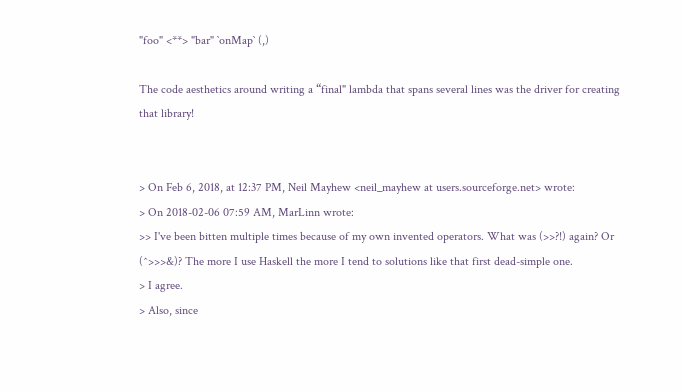"foo" <**> "bar" `onMap` (,)

The code aesthetics around writing a “final" lambda that spans several lines was the driver for creating that library!


> On Feb 6, 2018, at 12:37 PM, Neil Mayhew <neil_mayhew at users.sourceforge.net> wrote:
> On 2018-02-06 07:59 AM, MarLinn wrote:
>> I've been bitten multiple times because of my own invented operators. What was (>>?!) again? Or (^>>>&)? The more I use Haskell the more I tend to solutions like that first dead-simple one.
> I agree.
> Also, since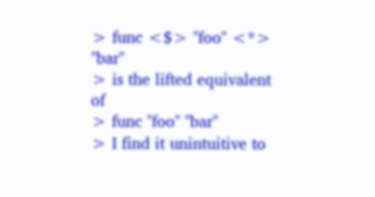> func <$> "foo" <*> "bar"
> is the lifted equivalent of
> func "foo" "bar"
> I find it unintuitive to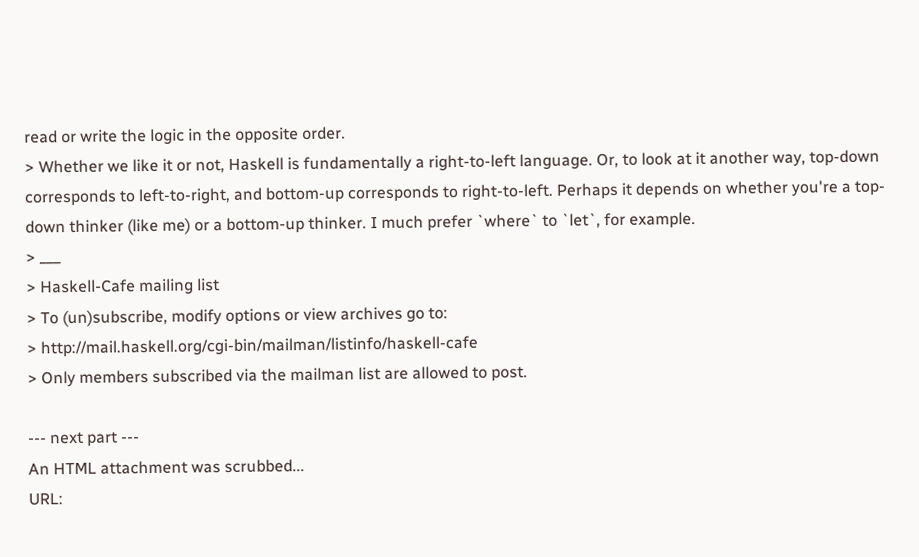read or write the logic in the opposite order.
> Whether we like it or not, Haskell is fundamentally a right-to-left language. Or, to look at it another way, top-down corresponds to left-to-right, and bottom-up corresponds to right-to-left. Perhaps it depends on whether you're a top-down thinker (like me) or a bottom-up thinker. I much prefer `where` to `let`, for example.
> ___
> Haskell-Cafe mailing list
> To (un)subscribe, modify options or view archives go to:
> http://mail.haskell.org/cgi-bin/mailman/listinfo/haskell-cafe
> Only members subscribed via the mailman list are allowed to post.

--- next part ---
An HTML attachment was scrubbed...
URL: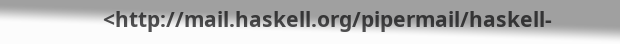<http://mail.haskell.org/pipermail/haskell-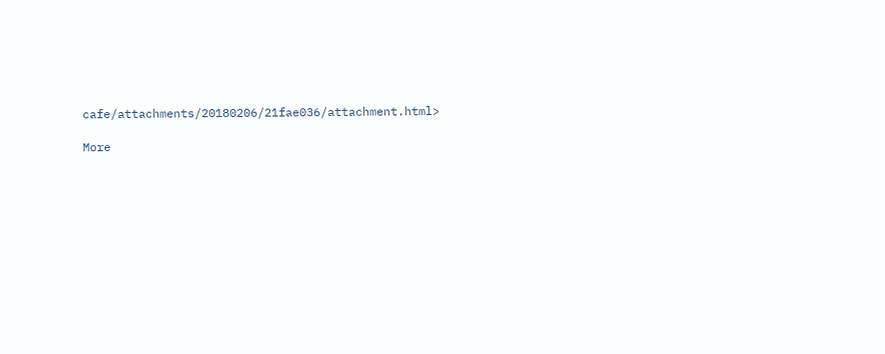cafe/attachments/20180206/21fae036/attachment.html>

More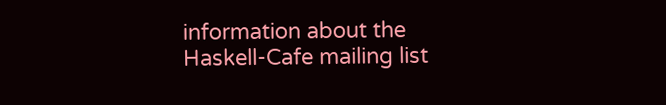information about the Haskell-Cafe mailing list